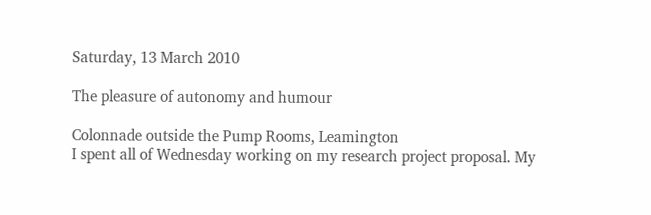Saturday, 13 March 2010

The pleasure of autonomy and humour

Colonnade outside the Pump Rooms, Leamington
I spent all of Wednesday working on my research project proposal. My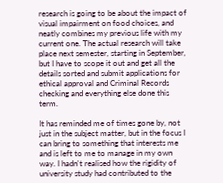research is going to be about the impact of visual impairment on food choices, and neatly combines my previous life with my current one. The actual research will take place next semester, starting in September, but I have to scope it out and get all the details sorted and submit applications for ethical approval and Criminal Records checking and everything else done this term.

It has reminded me of times gone by, not just in the subject matter, but in the focus I can bring to something that interests me and is left to me to manage in my own way. I hadn't realised how the rigidity of university study had contributed to the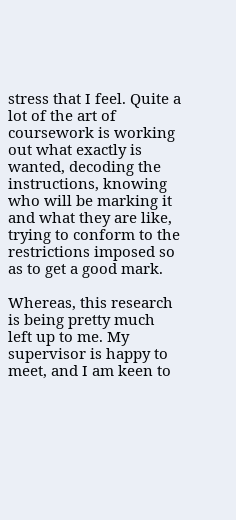stress that I feel. Quite a lot of the art of coursework is working out what exactly is wanted, decoding the instructions, knowing who will be marking it and what they are like, trying to conform to the restrictions imposed so as to get a good mark.

Whereas, this research is being pretty much left up to me. My supervisor is happy to meet, and I am keen to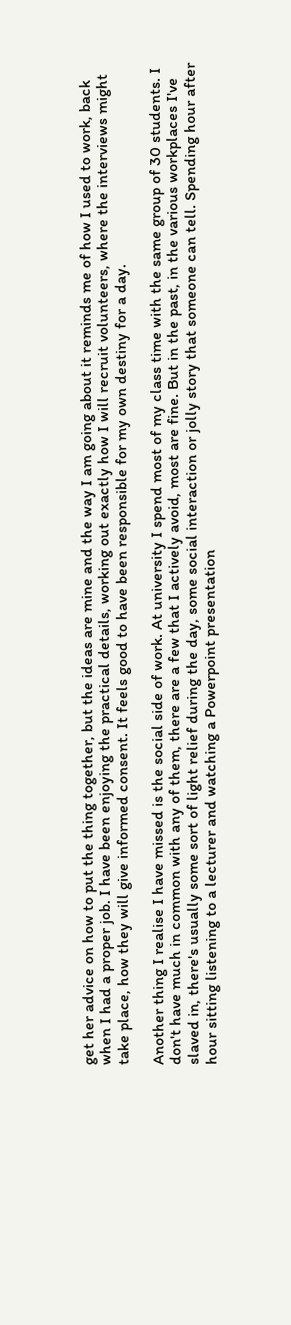get her advice on how to put the thing together, but the ideas are mine and the way I am going about it reminds me of how I used to work, back when I had a proper job. I have been enjoying the practical details, working out exactly how I will recruit volunteers, where the interviews might take place, how they will give informed consent. It feels good to have been responsible for my own destiny for a day.

Another thing I realise I have missed is the social side of work. At university I spend most of my class time with the same group of 30 students. I don't have much in common with any of them, there are a few that I actively avoid, most are fine. But in the past, in the various workplaces I've slaved in, there's usually some sort of light relief during the day, some social interaction or jolly story that someone can tell. Spending hour after hour sitting listening to a lecturer and watching a Powerpoint presentation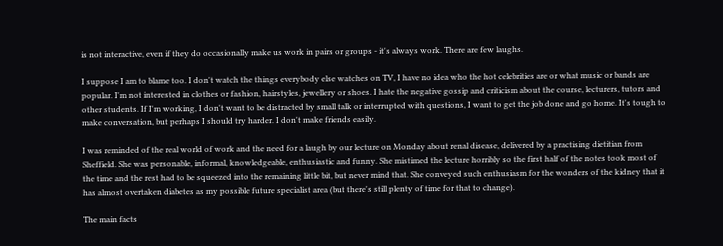is not interactive, even if they do occasionally make us work in pairs or groups - it's always work. There are few laughs.

I suppose I am to blame too. I don't watch the things everybody else watches on TV, I have no idea who the hot celebrities are or what music or bands are popular. I'm not interested in clothes or fashion, hairstyles, jewellery or shoes. I hate the negative gossip and criticism about the course, lecturers, tutors and other students. If I'm working, I don't want to be distracted by small talk or interrupted with questions, I want to get the job done and go home. It's tough to make conversation, but perhaps I should try harder. I don't make friends easily.

I was reminded of the real world of work and the need for a laugh by our lecture on Monday about renal disease, delivered by a practising dietitian from Sheffield. She was personable, informal, knowledgeable, enthusiastic and funny. She mistimed the lecture horribly so the first half of the notes took most of the time and the rest had to be squeezed into the remaining little bit, but never mind that. She conveyed such enthusiasm for the wonders of the kidney that it has almost overtaken diabetes as my possible future specialist area (but there's still plenty of time for that to change).

The main facts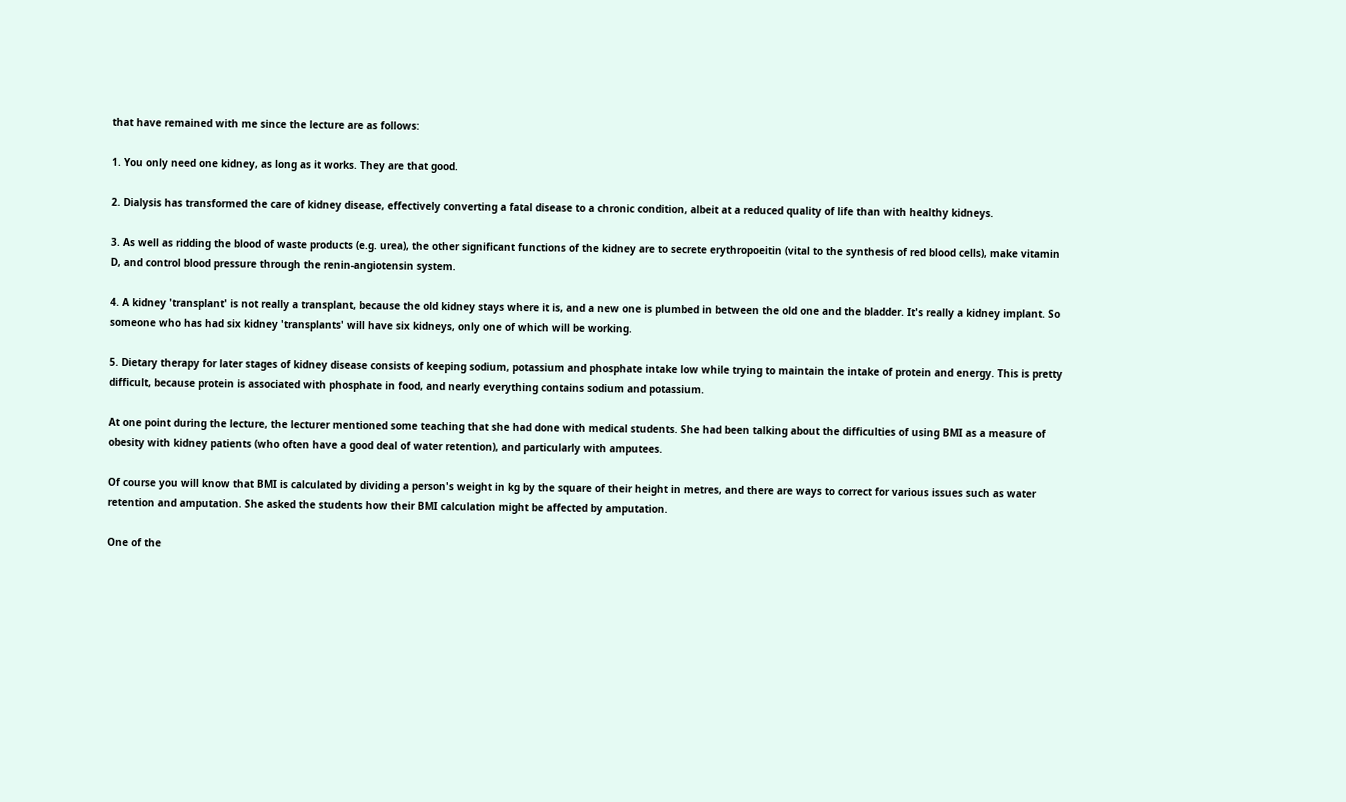that have remained with me since the lecture are as follows:

1. You only need one kidney, as long as it works. They are that good.

2. Dialysis has transformed the care of kidney disease, effectively converting a fatal disease to a chronic condition, albeit at a reduced quality of life than with healthy kidneys.

3. As well as ridding the blood of waste products (e.g. urea), the other significant functions of the kidney are to secrete erythropoeitin (vital to the synthesis of red blood cells), make vitamin D, and control blood pressure through the renin-angiotensin system.

4. A kidney 'transplant' is not really a transplant, because the old kidney stays where it is, and a new one is plumbed in between the old one and the bladder. It's really a kidney implant. So someone who has had six kidney 'transplants' will have six kidneys, only one of which will be working.

5. Dietary therapy for later stages of kidney disease consists of keeping sodium, potassium and phosphate intake low while trying to maintain the intake of protein and energy. This is pretty difficult, because protein is associated with phosphate in food, and nearly everything contains sodium and potassium.

At one point during the lecture, the lecturer mentioned some teaching that she had done with medical students. She had been talking about the difficulties of using BMI as a measure of obesity with kidney patients (who often have a good deal of water retention), and particularly with amputees.

Of course you will know that BMI is calculated by dividing a person's weight in kg by the square of their height in metres, and there are ways to correct for various issues such as water retention and amputation. She asked the students how their BMI calculation might be affected by amputation.

One of the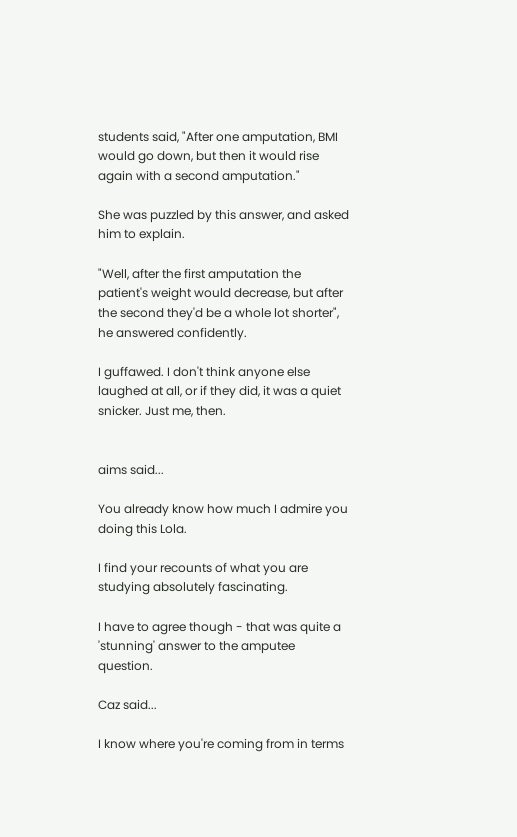students said, "After one amputation, BMI would go down, but then it would rise again with a second amputation."

She was puzzled by this answer, and asked him to explain.

"Well, after the first amputation the patient's weight would decrease, but after the second they'd be a whole lot shorter", he answered confidently.

I guffawed. I don't think anyone else laughed at all, or if they did, it was a quiet snicker. Just me, then.


aims said...

You already know how much I admire you doing this Lola.

I find your recounts of what you are studying absolutely fascinating.

I have to agree though - that was quite a 'stunning' answer to the amputee question.

Caz said...

I know where you're coming from in terms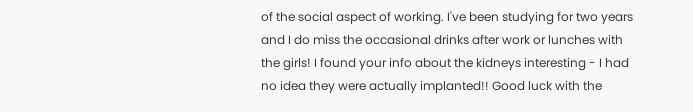of the social aspect of working. I've been studying for two years and I do miss the occasional drinks after work or lunches with the girls! I found your info about the kidneys interesting - I had no idea they were actually implanted!! Good luck with the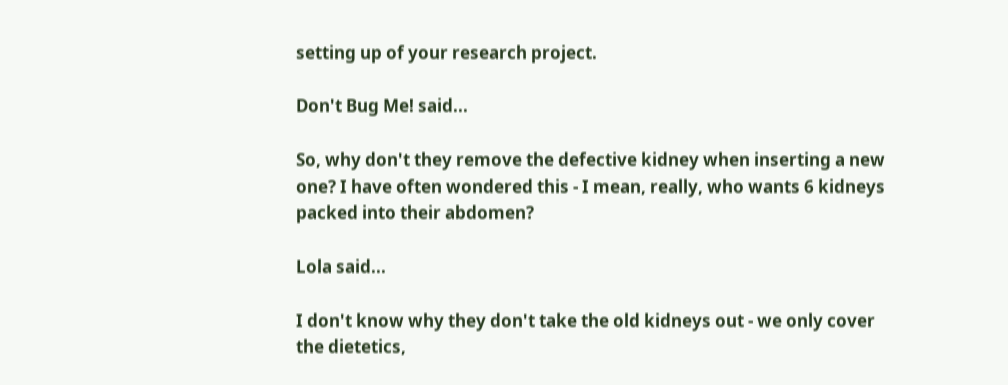setting up of your research project.

Don't Bug Me! said...

So, why don't they remove the defective kidney when inserting a new one? I have often wondered this - I mean, really, who wants 6 kidneys packed into their abdomen?

Lola said...

I don't know why they don't take the old kidneys out - we only cover the dietetics,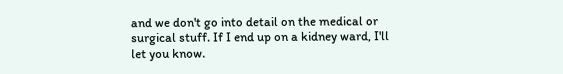and we don't go into detail on the medical or surgical stuff. If I end up on a kidney ward, I'll let you know.